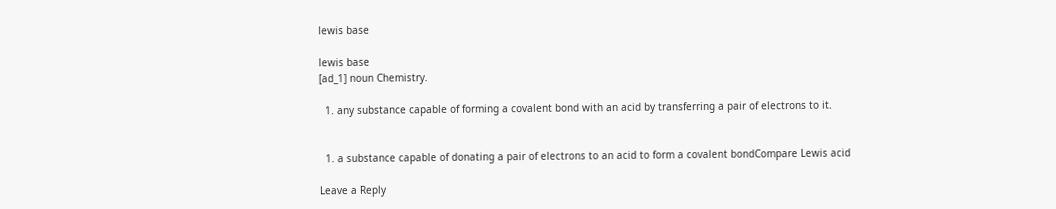lewis base

lewis base
[ad_1] noun Chemistry.

  1. any substance capable of forming a covalent bond with an acid by transferring a pair of electrons to it.


  1. a substance capable of donating a pair of electrons to an acid to form a covalent bondCompare Lewis acid

Leave a Reply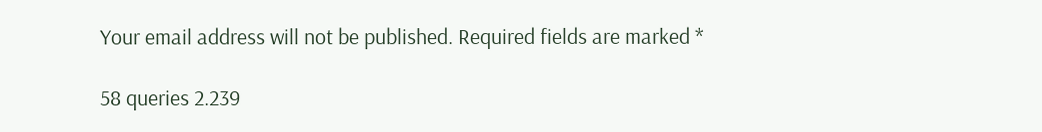Your email address will not be published. Required fields are marked *

58 queries 2.239